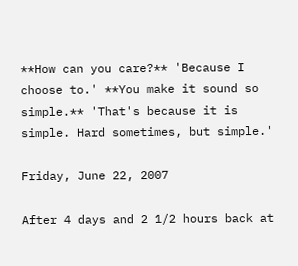**How can you care?** 'Because I choose to.' **You make it sound so simple.** 'That's because it is simple. Hard sometimes, but simple.'

Friday, June 22, 2007

After 4 days and 2 1/2 hours back at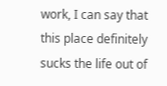work, I can say that this place definitely sucks the life out of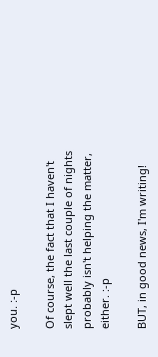you. :-p

Of course, the fact that I haven't slept well the last couple of nights probably isn't helping the matter, either. :-p

BUT, in good news, I'm writing!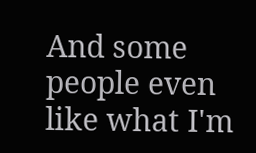And some people even like what I'm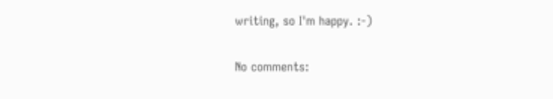writing, so I'm happy. :-)

No comments: